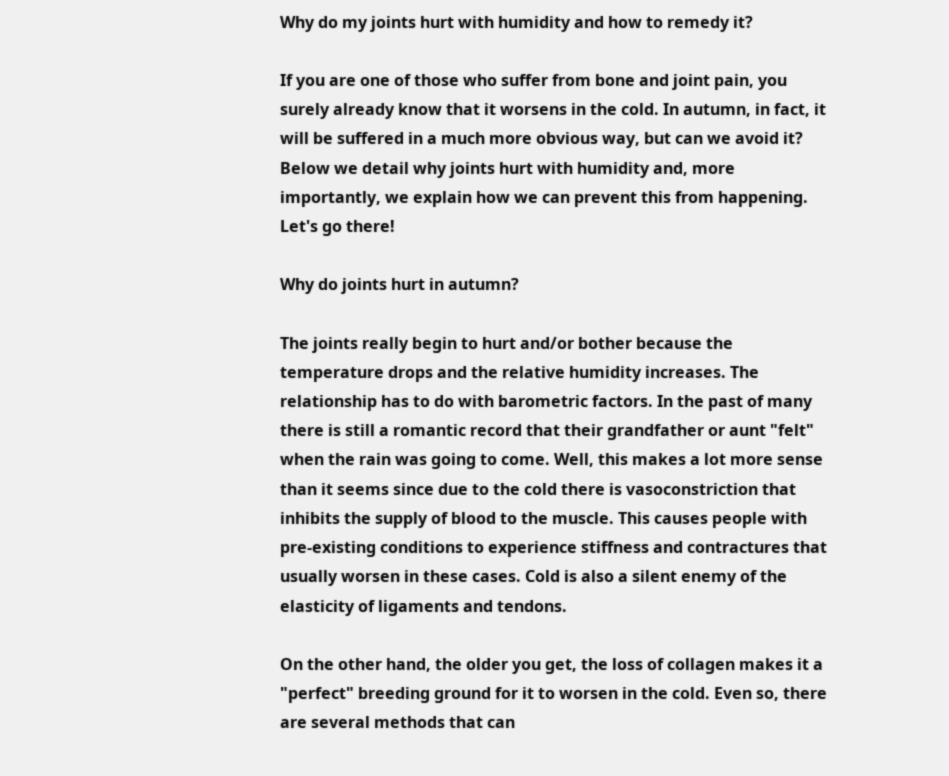Why do my joints hurt with humidity and how to remedy it?

If you are one of those who suffer from bone and joint pain, you surely already know that it worsens in the cold. In autumn, in fact, it will be suffered in a much more obvious way, but can we avoid it? Below we detail why joints hurt with humidity and, more importantly, we explain how we can prevent this from happening. Let's go there!

Why do joints hurt in autumn?

The joints really begin to hurt and/or bother because the temperature drops and the relative humidity increases. The relationship has to do with barometric factors. In the past of many there is still a romantic record that their grandfather or aunt "felt" when the rain was going to come. Well, this makes a lot more sense than it seems since due to the cold there is vasoconstriction that inhibits the supply of blood to the muscle. This causes people with pre-existing conditions to experience stiffness and contractures that usually worsen in these cases. Cold is also a silent enemy of the elasticity of ligaments and tendons.

On the other hand, the older you get, the loss of collagen makes it a "perfect" breeding ground for it to worsen in the cold. Even so, there are several methods that can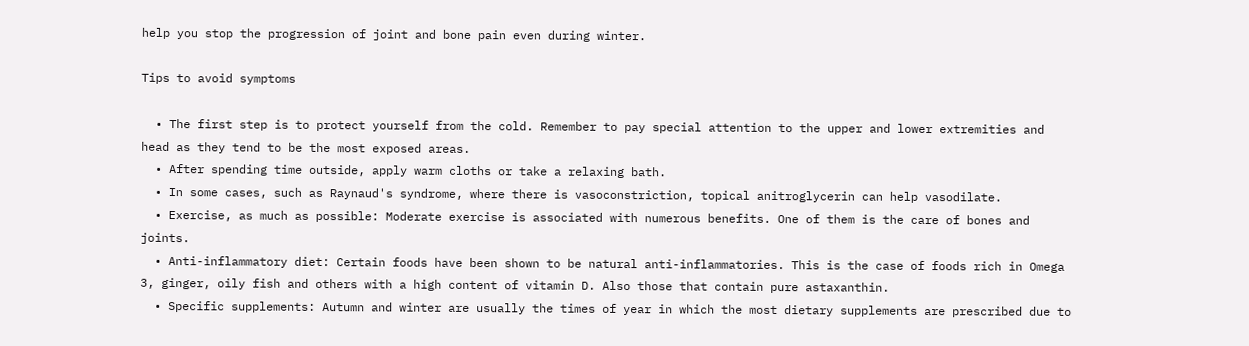help you stop the progression of joint and bone pain even during winter.

Tips to avoid symptoms

  • The first step is to protect yourself from the cold. Remember to pay special attention to the upper and lower extremities and head as they tend to be the most exposed areas.
  • After spending time outside, apply warm cloths or take a relaxing bath.
  • In some cases, such as Raynaud's syndrome, where there is vasoconstriction, topical anitroglycerin can help vasodilate.
  • Exercise, as much as possible: Moderate exercise is associated with numerous benefits. One of them is the care of bones and joints.
  • Anti-inflammatory diet: Certain foods have been shown to be natural anti-inflammatories. This is the case of foods rich in Omega 3, ginger, oily fish and others with a high content of vitamin D. Also those that contain pure astaxanthin.
  • Specific supplements: Autumn and winter are usually the times of year in which the most dietary supplements are prescribed due to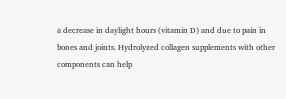a decrease in daylight hours (vitamin D) and due to pain in bones and joints. Hydrolyzed collagen supplements with other components can help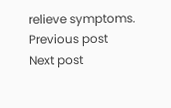relieve symptoms.
Previous post
Next post